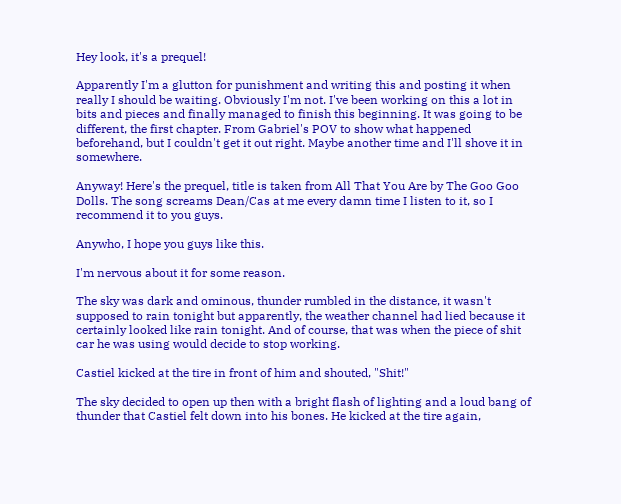Hey look, it's a prequel!

Apparently I'm a glutton for punishment and writing this and posting it when really I should be waiting. Obviously I'm not. I've been working on this a lot in bits and pieces and finally managed to finish this beginning. It was going to be different, the first chapter. From Gabriel's POV to show what happened beforehand, but I couldn't get it out right. Maybe another time and I'll shove it in somewhere.

Anyway! Here's the prequel, title is taken from All That You Are by The Goo Goo Dolls. The song screams Dean/Cas at me every damn time I listen to it, so I recommend it to you guys.

Anywho, I hope you guys like this.

I'm nervous about it for some reason.

The sky was dark and ominous, thunder rumbled in the distance, it wasn't supposed to rain tonight but apparently, the weather channel had lied because it certainly looked like rain tonight. And of course, that was when the piece of shit car he was using would decide to stop working.

Castiel kicked at the tire in front of him and shouted, "Shit!"

The sky decided to open up then with a bright flash of lighting and a loud bang of thunder that Castiel felt down into his bones. He kicked at the tire again,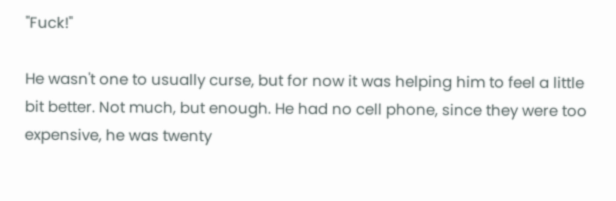"Fuck!"

He wasn't one to usually curse, but for now it was helping him to feel a little bit better. Not much, but enough. He had no cell phone, since they were too expensive, he was twenty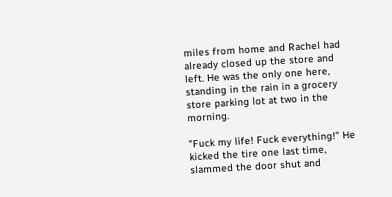miles from home and Rachel had already closed up the store and left. He was the only one here, standing in the rain in a grocery store parking lot at two in the morning.

"Fuck my life! Fuck everything!" He kicked the tire one last time, slammed the door shut and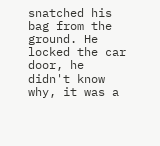snatched his bag from the ground. He locked the car door, he didn't know why, it was a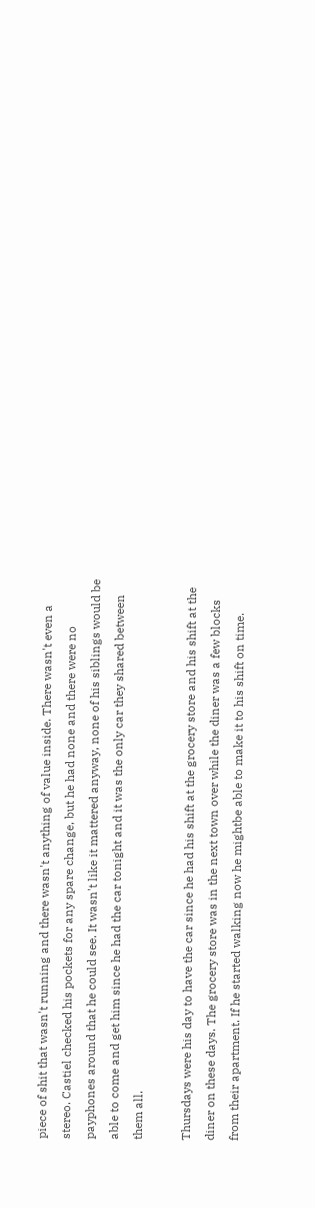piece of shit that wasn't running and there wasn't anything of value inside. There wasn't even a stereo. Castiel checked his pockets for any spare change, but he had none and there were no payphones around that he could see. It wasn't like it mattered anyway, none of his siblings would be able to come and get him since he had the car tonight and it was the only car they shared between them all.

Thursdays were his day to have the car since he had his shift at the grocery store and his shift at the diner on these days. The grocery store was in the next town over while the diner was a few blocks from their apartment. If he started walking now he mightbe able to make it to his shift on time.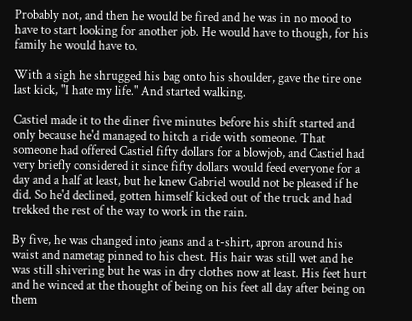Probably not, and then he would be fired and he was in no mood to have to start looking for another job. He would have to though, for his family he would have to.

With a sigh he shrugged his bag onto his shoulder, gave the tire one last kick, "I hate my life." And started walking.

Castiel made it to the diner five minutes before his shift started and only because he'd managed to hitch a ride with someone. That someone had offered Castiel fifty dollars for a blowjob, and Castiel had very briefly considered it since fifty dollars would feed everyone for a day and a half at least, but he knew Gabriel would not be pleased if he did. So he'd declined, gotten himself kicked out of the truck and had trekked the rest of the way to work in the rain.

By five, he was changed into jeans and a t-shirt, apron around his waist and nametag pinned to his chest. His hair was still wet and he was still shivering but he was in dry clothes now at least. His feet hurt and he winced at the thought of being on his feet all day after being on them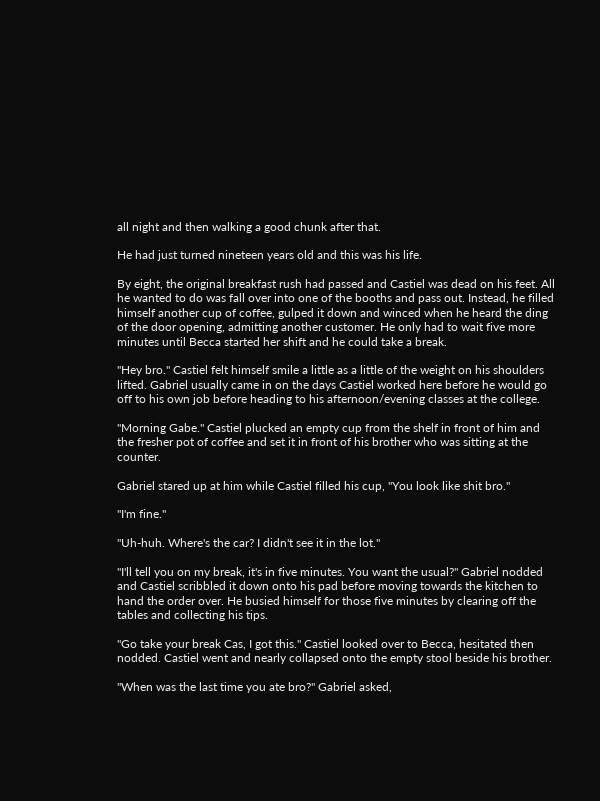all night and then walking a good chunk after that.

He had just turned nineteen years old and this was his life.

By eight, the original breakfast rush had passed and Castiel was dead on his feet. All he wanted to do was fall over into one of the booths and pass out. Instead, he filled himself another cup of coffee, gulped it down and winced when he heard the ding of the door opening, admitting another customer. He only had to wait five more minutes until Becca started her shift and he could take a break.

"Hey bro." Castiel felt himself smile a little as a little of the weight on his shoulders lifted. Gabriel usually came in on the days Castiel worked here before he would go off to his own job before heading to his afternoon/evening classes at the college.

"Morning Gabe." Castiel plucked an empty cup from the shelf in front of him and the fresher pot of coffee and set it in front of his brother who was sitting at the counter.

Gabriel stared up at him while Castiel filled his cup, "You look like shit bro."

"I'm fine."

"Uh-huh. Where's the car? I didn't see it in the lot."

"I'll tell you on my break, it's in five minutes. You want the usual?" Gabriel nodded and Castiel scribbled it down onto his pad before moving towards the kitchen to hand the order over. He busied himself for those five minutes by clearing off the tables and collecting his tips.

"Go take your break Cas, I got this." Castiel looked over to Becca, hesitated then nodded. Castiel went and nearly collapsed onto the empty stool beside his brother.

"When was the last time you ate bro?" Gabriel asked,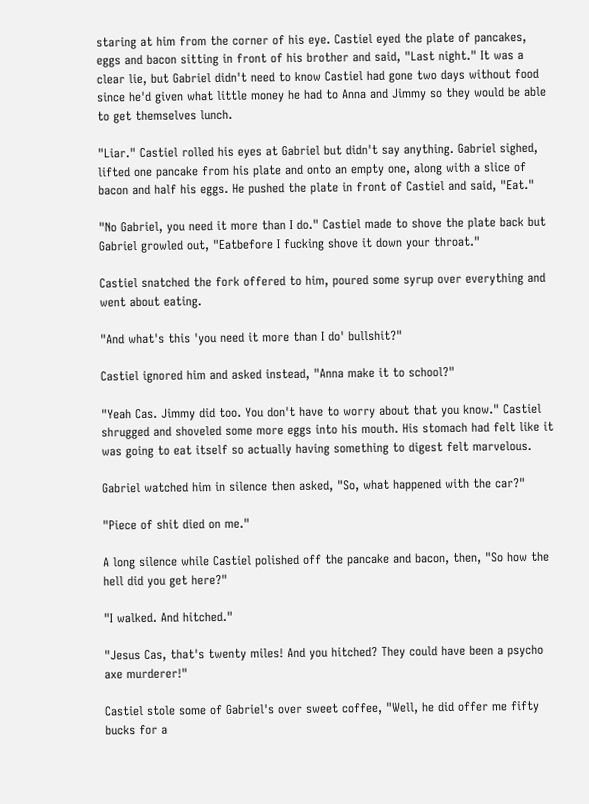staring at him from the corner of his eye. Castiel eyed the plate of pancakes, eggs and bacon sitting in front of his brother and said, "Last night." It was a clear lie, but Gabriel didn't need to know Castiel had gone two days without food since he'd given what little money he had to Anna and Jimmy so they would be able to get themselves lunch.

"Liar." Castiel rolled his eyes at Gabriel but didn't say anything. Gabriel sighed, lifted one pancake from his plate and onto an empty one, along with a slice of bacon and half his eggs. He pushed the plate in front of Castiel and said, "Eat."

"No Gabriel, you need it more than I do." Castiel made to shove the plate back but Gabriel growled out, "Eatbefore I fucking shove it down your throat."

Castiel snatched the fork offered to him, poured some syrup over everything and went about eating.

"And what's this 'you need it more than I do' bullshit?"

Castiel ignored him and asked instead, "Anna make it to school?"

"Yeah Cas. Jimmy did too. You don't have to worry about that you know." Castiel shrugged and shoveled some more eggs into his mouth. His stomach had felt like it was going to eat itself so actually having something to digest felt marvelous.

Gabriel watched him in silence then asked, "So, what happened with the car?"

"Piece of shit died on me."

A long silence while Castiel polished off the pancake and bacon, then, "So how the hell did you get here?"

"I walked. And hitched."

"Jesus Cas, that's twenty miles! And you hitched? They could have been a psycho axe murderer!"

Castiel stole some of Gabriel's over sweet coffee, "Well, he did offer me fifty bucks for a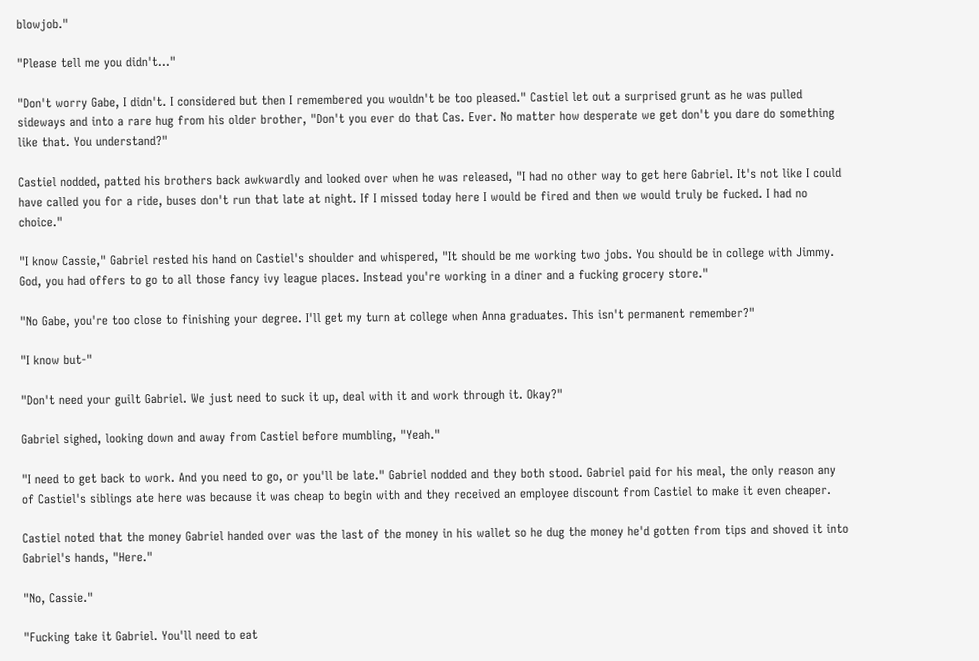blowjob."

"Please tell me you didn't…"

"Don't worry Gabe, I didn't. I considered but then I remembered you wouldn't be too pleased." Castiel let out a surprised grunt as he was pulled sideways and into a rare hug from his older brother, "Don't you ever do that Cas. Ever. No matter how desperate we get don't you dare do something like that. You understand?"

Castiel nodded, patted his brothers back awkwardly and looked over when he was released, "I had no other way to get here Gabriel. It's not like I could have called you for a ride, buses don't run that late at night. If I missed today here I would be fired and then we would truly be fucked. I had no choice."

"I know Cassie," Gabriel rested his hand on Castiel's shoulder and whispered, "It should be me working two jobs. You should be in college with Jimmy. God, you had offers to go to all those fancy ivy league places. Instead you're working in a diner and a fucking grocery store."

"No Gabe, you're too close to finishing your degree. I'll get my turn at college when Anna graduates. This isn't permanent remember?"

"I know but-"

"Don't need your guilt Gabriel. We just need to suck it up, deal with it and work through it. Okay?"

Gabriel sighed, looking down and away from Castiel before mumbling, "Yeah."

"I need to get back to work. And you need to go, or you'll be late." Gabriel nodded and they both stood. Gabriel paid for his meal, the only reason any of Castiel's siblings ate here was because it was cheap to begin with and they received an employee discount from Castiel to make it even cheaper.

Castiel noted that the money Gabriel handed over was the last of the money in his wallet so he dug the money he'd gotten from tips and shoved it into Gabriel's hands, "Here."

"No, Cassie."

"Fucking take it Gabriel. You'll need to eat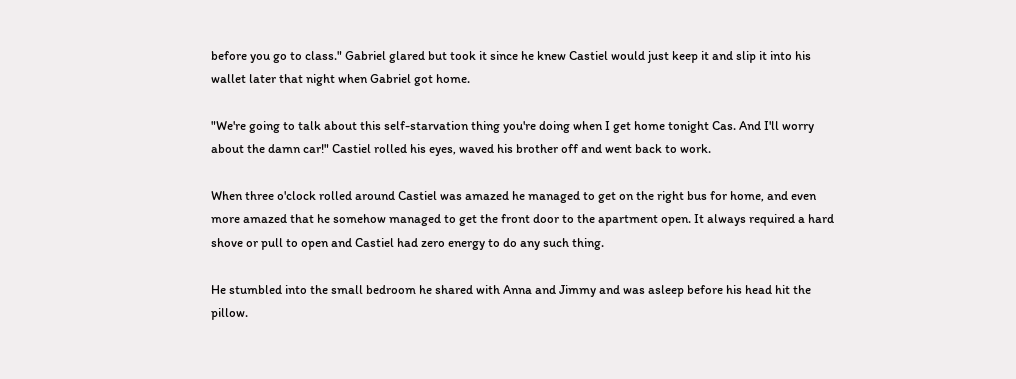before you go to class." Gabriel glared but took it since he knew Castiel would just keep it and slip it into his wallet later that night when Gabriel got home.

"We're going to talk about this self-starvation thing you're doing when I get home tonight Cas. And I'll worry about the damn car!" Castiel rolled his eyes, waved his brother off and went back to work.

When three o'clock rolled around Castiel was amazed he managed to get on the right bus for home, and even more amazed that he somehow managed to get the front door to the apartment open. It always required a hard shove or pull to open and Castiel had zero energy to do any such thing.

He stumbled into the small bedroom he shared with Anna and Jimmy and was asleep before his head hit the pillow.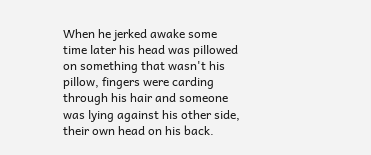When he jerked awake some time later his head was pillowed on something that wasn't his pillow, fingers were carding through his hair and someone was lying against his other side, their own head on his back.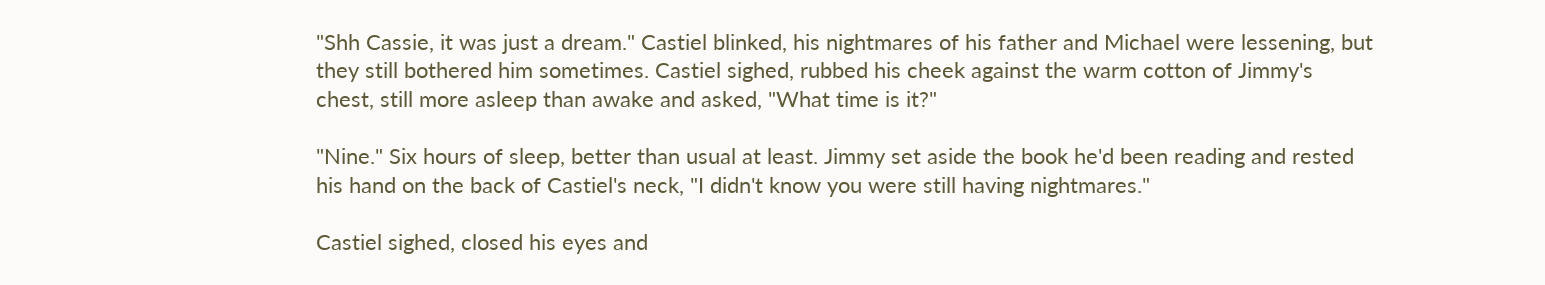"Shh Cassie, it was just a dream." Castiel blinked, his nightmares of his father and Michael were lessening, but they still bothered him sometimes. Castiel sighed, rubbed his cheek against the warm cotton of Jimmy's chest, still more asleep than awake and asked, "What time is it?"

"Nine." Six hours of sleep, better than usual at least. Jimmy set aside the book he'd been reading and rested his hand on the back of Castiel's neck, "I didn't know you were still having nightmares."

Castiel sighed, closed his eyes and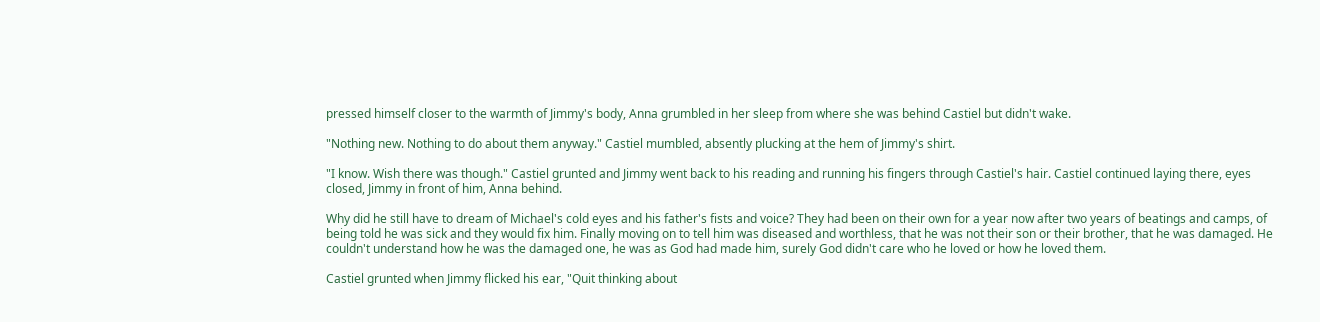pressed himself closer to the warmth of Jimmy's body, Anna grumbled in her sleep from where she was behind Castiel but didn't wake.

"Nothing new. Nothing to do about them anyway." Castiel mumbled, absently plucking at the hem of Jimmy's shirt.

"I know. Wish there was though." Castiel grunted and Jimmy went back to his reading and running his fingers through Castiel's hair. Castiel continued laying there, eyes closed, Jimmy in front of him, Anna behind.

Why did he still have to dream of Michael's cold eyes and his father's fists and voice? They had been on their own for a year now after two years of beatings and camps, of being told he was sick and they would fix him. Finally moving on to tell him was diseased and worthless, that he was not their son or their brother, that he was damaged. He couldn't understand how he was the damaged one, he was as God had made him, surely God didn't care who he loved or how he loved them.

Castiel grunted when Jimmy flicked his ear, "Quit thinking about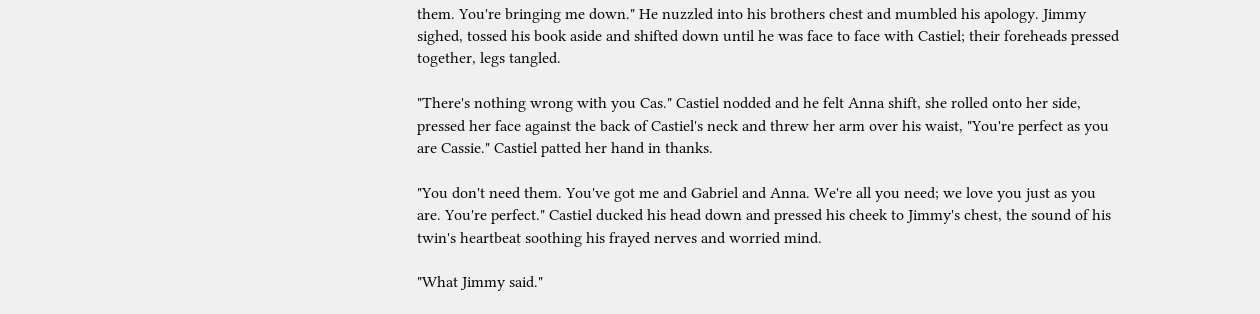them. You're bringing me down." He nuzzled into his brothers chest and mumbled his apology. Jimmy sighed, tossed his book aside and shifted down until he was face to face with Castiel; their foreheads pressed together, legs tangled.

"There's nothing wrong with you Cas." Castiel nodded and he felt Anna shift, she rolled onto her side, pressed her face against the back of Castiel's neck and threw her arm over his waist, "You're perfect as you are Cassie." Castiel patted her hand in thanks.

"You don't need them. You've got me and Gabriel and Anna. We're all you need; we love you just as you are. You're perfect." Castiel ducked his head down and pressed his cheek to Jimmy's chest, the sound of his twin's heartbeat soothing his frayed nerves and worried mind.

"What Jimmy said."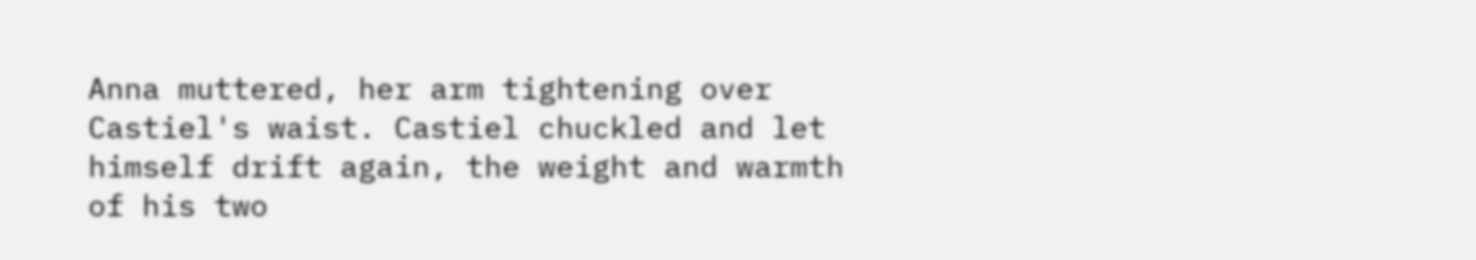Anna muttered, her arm tightening over Castiel's waist. Castiel chuckled and let himself drift again, the weight and warmth of his two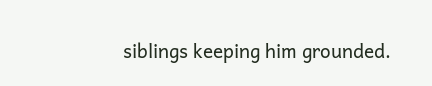siblings keeping him grounded.